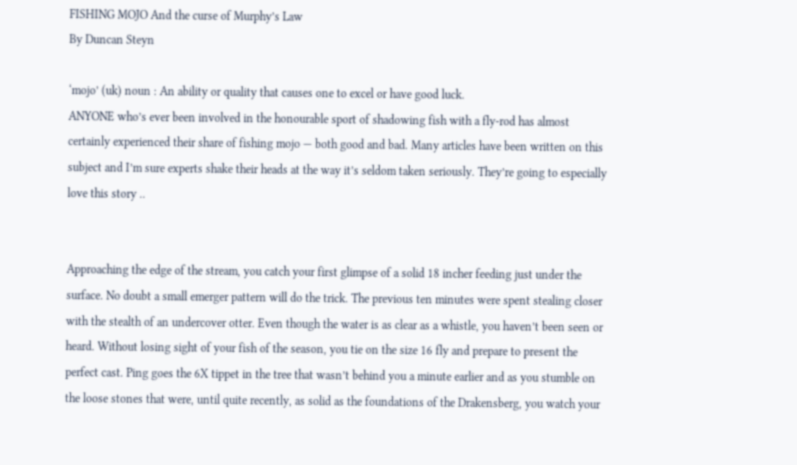FISHING MOJO And the curse of Murphy’s Law
By Duncan Steyn

‘mojo’ (uk) noun : An ability or quality that causes one to excel or have good luck.
ANYONE who’s ever been involved in the honourable sport of shadowing fish with a fly-rod has almost certainly experienced their share of fishing mojo — both good and bad. Many articles have been written on this subject and I’m sure experts shake their heads at the way it’s seldom taken seriously. They’re going to especially love this story ..


Approaching the edge of the stream, you catch your first glimpse of a solid 18 incher feeding just under the surface. No doubt a small emerger pattern will do the trick. The previous ten minutes were spent stealing closer with the stealth of an undercover otter. Even though the water is as clear as a whistle, you haven’t been seen or heard. Without losing sight of your fish of the season, you tie on the size 16 fly and prepare to present the perfect cast. Ping goes the 6X tippet in the tree that wasn’t behind you a minute earlier and as you stumble on the loose stones that were, until quite recently, as solid as the foundations of the Drakensberg, you watch your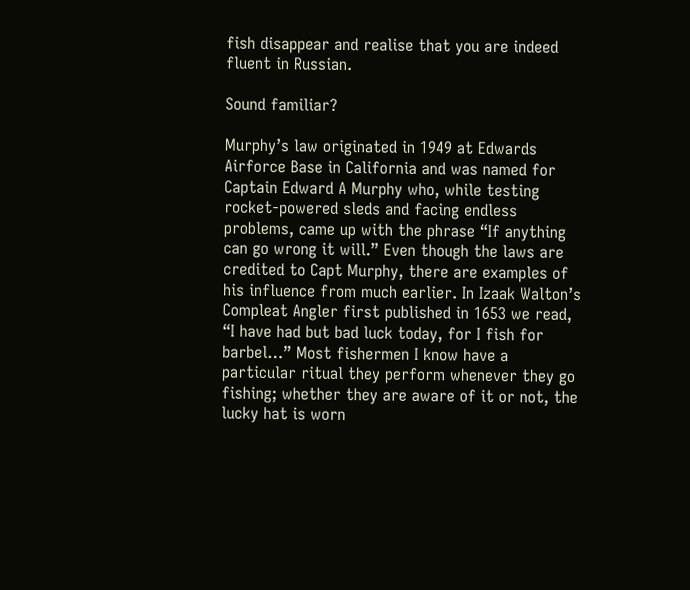fish disappear and realise that you are indeed fluent in Russian.

Sound familiar?

Murphy’s law originated in 1949 at Edwards Airforce Base in California and was named for Captain Edward A Murphy who, while testing rocket-powered sleds and facing endless problems, came up with the phrase “If anything can go wrong it will.” Even though the laws are credited to Capt Murphy, there are examples of his influence from much earlier. In Izaak Walton’s Compleat Angler first published in 1653 we read, “I have had but bad luck today, for I fish for barbel…” Most fishermen I know have a particular ritual they perform whenever they go fishing; whether they are aware of it or not, the lucky hat is worn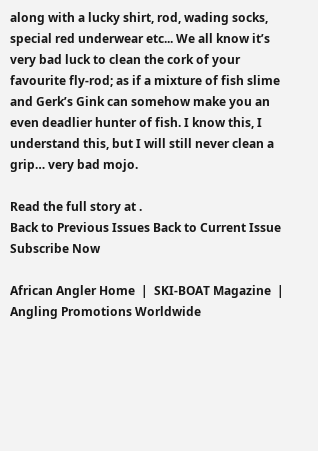along with a lucky shirt, rod, wading socks, special red underwear etc... We all know it’s very bad luck to clean the cork of your favourite fly-rod; as if a mixture of fish slime and Gerk’s Gink can somehow make you an even deadlier hunter of fish. I know this, I understand this, but I will still never clean a grip… very bad mojo.

Read the full story at .
Back to Previous Issues Back to Current Issue Subscribe Now

African Angler Home  |  SKI-BOAT Magazine  |  Angling Promotions Worldwide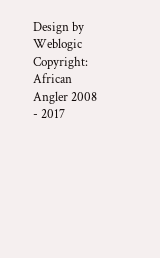Design by Weblogic
Copyright: African Angler 2008 - 2017